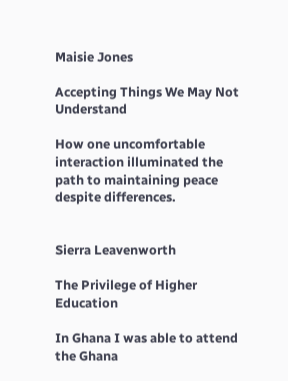Maisie Jones

Accepting Things We May Not Understand

How one uncomfortable interaction illuminated the path to maintaining peace despite differences.


Sierra Leavenworth

The Privilege of Higher Education

In Ghana I was able to attend the Ghana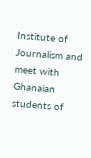Institute of Journalism and meet with Ghanaian students of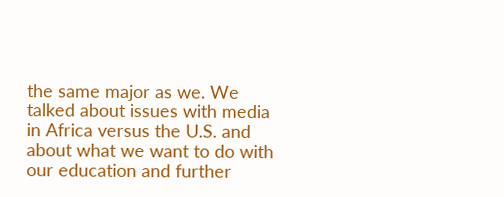the same major as we. We talked about issues with media in Africa versus the U.S. and about what we want to do with our education and further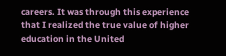careers. It was through this experience that I realized the true value of higher education in the United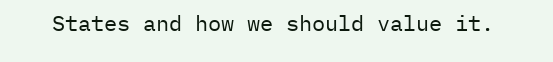States and how we should value it.